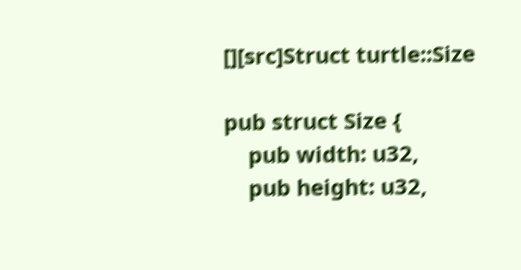[][src]Struct turtle::Size

pub struct Size {
    pub width: u32,
    pub height: u32,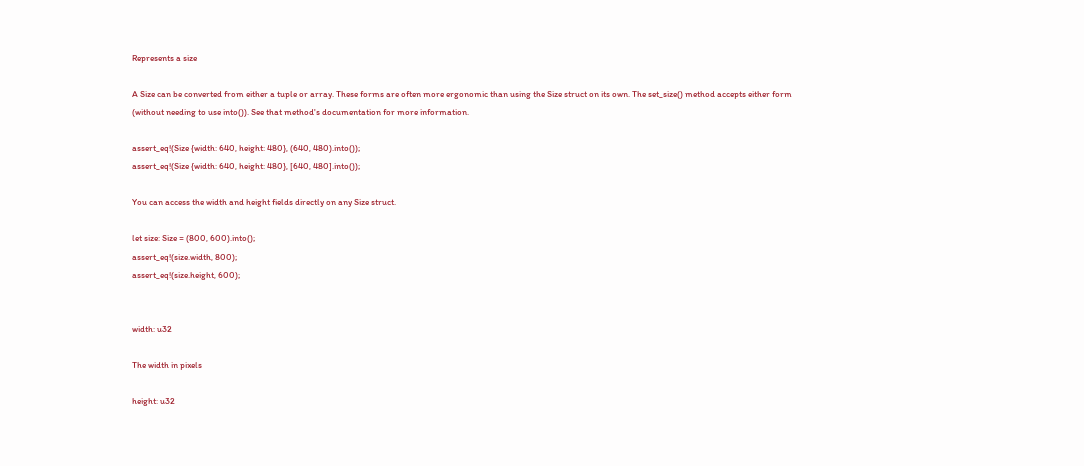Represents a size

A Size can be converted from either a tuple or array. These forms are often more ergonomic than using the Size struct on its own. The set_size() method accepts either form (without needing to use into()). See that method's documentation for more information.

assert_eq!(Size {width: 640, height: 480}, (640, 480).into());
assert_eq!(Size {width: 640, height: 480}, [640, 480].into());

You can access the width and height fields directly on any Size struct.

let size: Size = (800, 600).into();
assert_eq!(size.width, 800);
assert_eq!(size.height, 600);


width: u32

The width in pixels

height: u32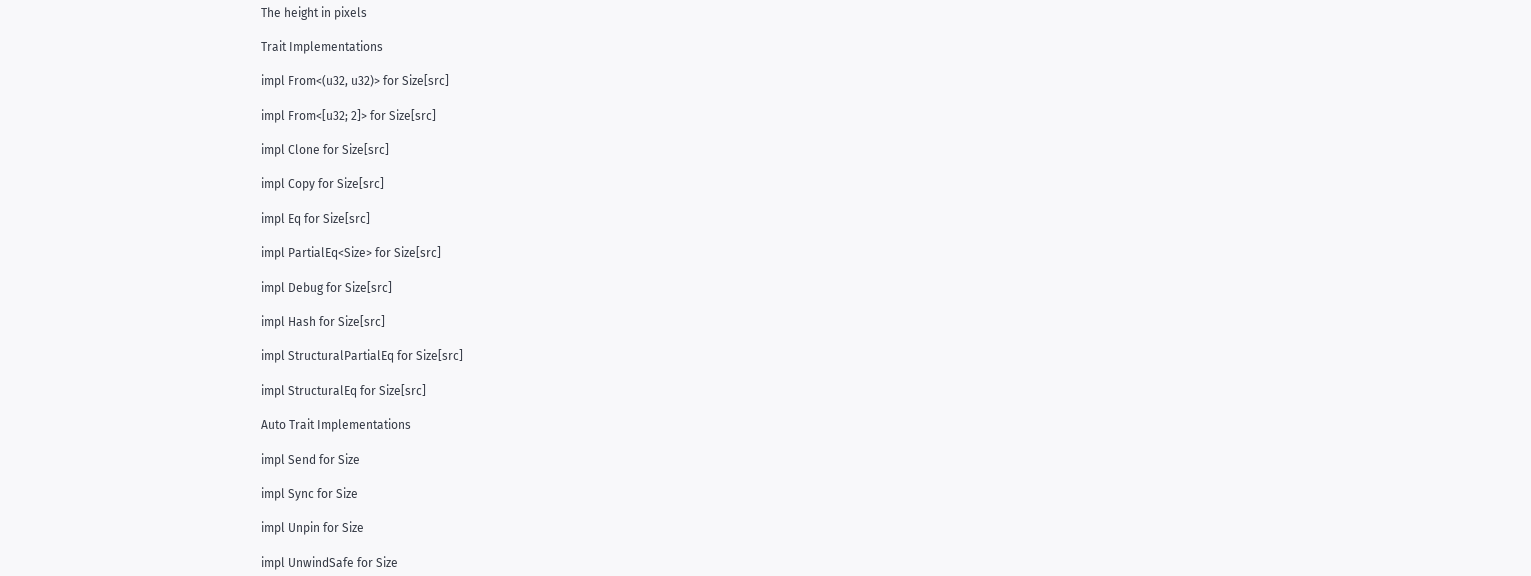The height in pixels

Trait Implementations

impl From<(u32, u32)> for Size[src]

impl From<[u32; 2]> for Size[src]

impl Clone for Size[src]

impl Copy for Size[src]

impl Eq for Size[src]

impl PartialEq<Size> for Size[src]

impl Debug for Size[src]

impl Hash for Size[src]

impl StructuralPartialEq for Size[src]

impl StructuralEq for Size[src]

Auto Trait Implementations

impl Send for Size

impl Sync for Size

impl Unpin for Size

impl UnwindSafe for Size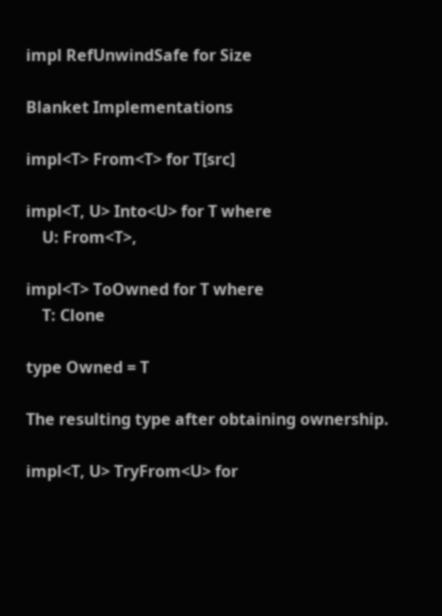impl RefUnwindSafe for Size

Blanket Implementations

impl<T> From<T> for T[src]

impl<T, U> Into<U> for T where
    U: From<T>,

impl<T> ToOwned for T where
    T: Clone

type Owned = T

The resulting type after obtaining ownership.

impl<T, U> TryFrom<U> for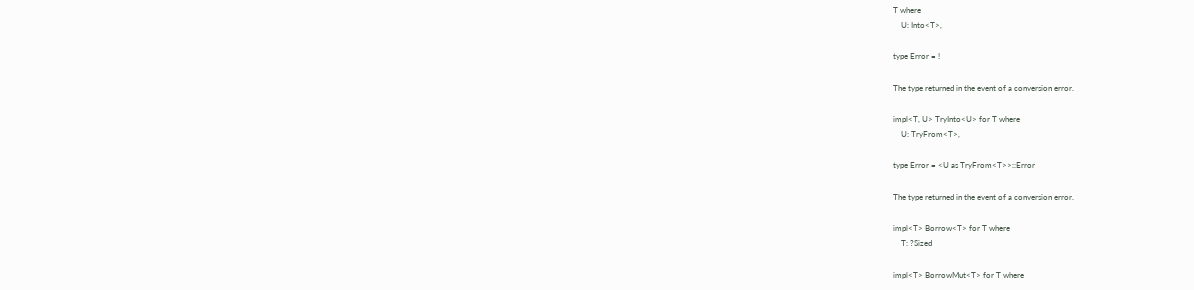T where
    U: Into<T>,

type Error = !

The type returned in the event of a conversion error.

impl<T, U> TryInto<U> for T where
    U: TryFrom<T>,

type Error = <U as TryFrom<T>>::Error

The type returned in the event of a conversion error.

impl<T> Borrow<T> for T where
    T: ?Sized

impl<T> BorrowMut<T> for T where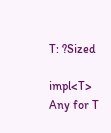T: ?Sized

impl<T> Any for T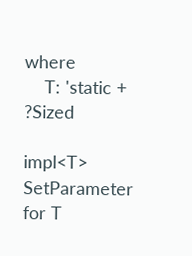where
    T: 'static + ?Sized

impl<T> SetParameter for T